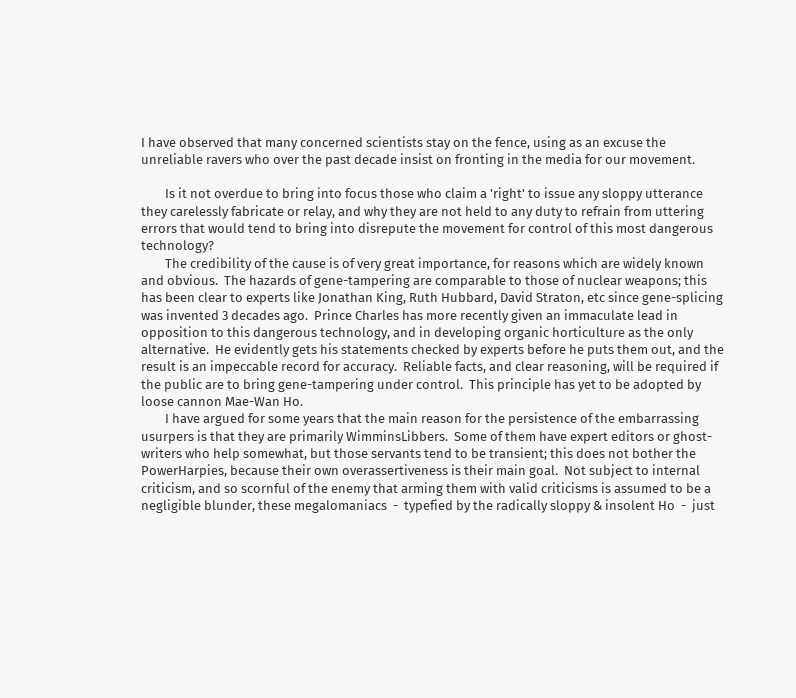I have observed that many concerned scientists stay on the fence, using as an excuse the unreliable ravers who over the past decade insist on fronting in the media for our movement.

        Is it not overdue to bring into focus those who claim a 'right' to issue any sloppy utterance they carelessly fabricate or relay, and why they are not held to any duty to refrain from uttering errors that would tend to bring into disrepute the movement for control of this most dangerous technology?
        The credibility of the cause is of very great importance, for reasons which are widely known and obvious.  The hazards of gene-tampering are comparable to those of nuclear weapons; this has been clear to experts like Jonathan King, Ruth Hubbard, David Straton, etc since gene-splicing was invented 3 decades ago.  Prince Charles has more recently given an immaculate lead in opposition to this dangerous technology, and in developing organic horticulture as the only alternative.  He evidently gets his statements checked by experts before he puts them out, and the result is an impeccable record for accuracy.  Reliable facts, and clear reasoning, will be required if the public are to bring gene-tampering under control.  This principle has yet to be adopted by loose cannon Mae-Wan Ho.
        I have argued for some years that the main reason for the persistence of the embarrassing usurpers is that they are primarily WimminsLibbers.  Some of them have expert editors or ghost-writers who help somewhat, but those servants tend to be transient; this does not bother the PowerHarpies, because their own overassertiveness is their main goal.  Not subject to internal criticism, and so scornful of the enemy that arming them with valid criticisms is assumed to be a negligible blunder, these megalomaniacs  -  typefied by the radically sloppy & insolent Ho  -  just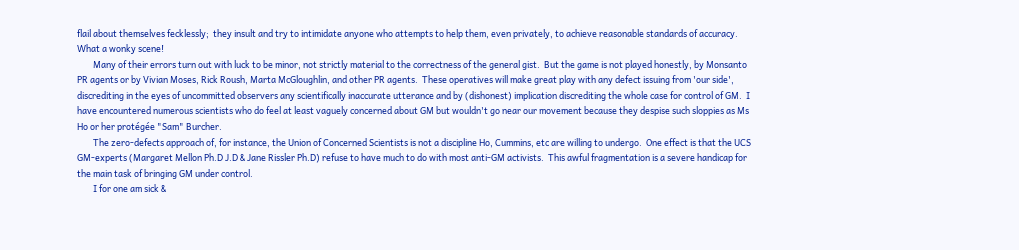flail about themselves fecklessly;  they insult and try to intimidate anyone who attempts to help them, even privately, to achieve reasonable standards of accuracy.  What a wonky scene!
        Many of their errors turn out with luck to be minor, not strictly material to the correctness of the general gist.  But the game is not played honestly, by Monsanto PR agents or by Vivian Moses, Rick Roush, Marta McGloughlin, and other PR agents.  These operatives will make great play with any defect issuing from 'our side', discrediting in the eyes of uncommitted observers any scientifically inaccurate utterance and by (dishonest) implication discrediting the whole case for control of GM.  I have encountered numerous scientists who do feel at least vaguely concerned about GM but wouldn't go near our movement because they despise such sloppies as Ms Ho or her protégée "Sam" Burcher.
        The zero-defects approach of, for instance, the Union of Concerned Scientists is not a discipline Ho, Cummins, etc are willing to undergo.  One effect is that the UCS GM-experts (Margaret Mellon Ph.D J.D & Jane Rissler Ph.D) refuse to have much to do with most anti-GM activists.  This awful fragmentation is a severe handicap for the main task of bringing GM under control.
        I for one am sick &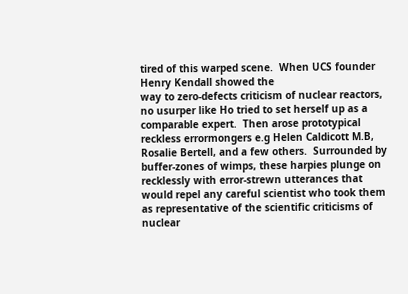tired of this warped scene.  When UCS founder Henry Kendall showed the
way to zero-defects criticism of nuclear reactors, no usurper like Ho tried to set herself up as a comparable expert.  Then arose prototypical reckless errormongers e.g Helen Caldicott M.B, Rosalie Bertell, and a few others.  Surrounded by buffer-zones of wimps, these harpies plunge on recklessly with error-strewn utterances that would repel any careful scientist who took them as representative of the scientific criticisms of nuclear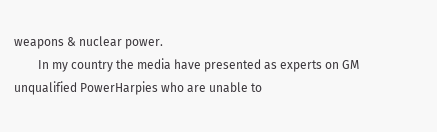weapons & nuclear power.
        In my country the media have presented as experts on GM unqualified PowerHarpies who are unable to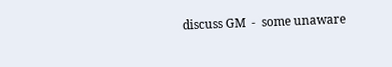discuss GM  -  some unaware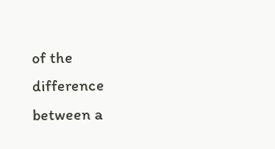of the difference between a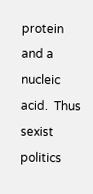protein and a nucleic acid.  Thus sexist politics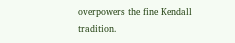overpowers the fine Kendall tradition.